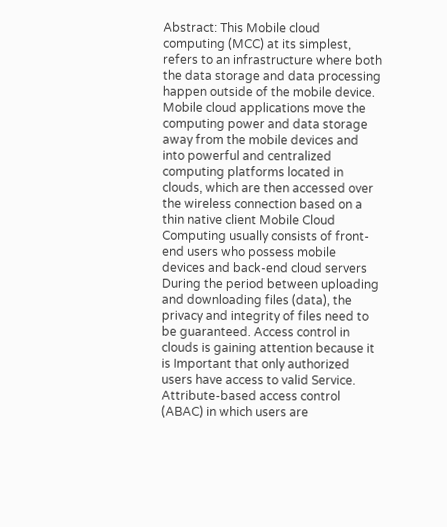Abstract: This Mobile cloud computing (MCC) at its simplest, refers to an infrastructure where both the data storage and data processing happen outside of the mobile device. Mobile cloud applications move the computing power and data storage away from the mobile devices and into powerful and centralized computing platforms located in clouds, which are then accessed over the wireless connection based on a thin native client Mobile Cloud Computing usually consists of front-end users who possess mobile devices and back-end cloud servers During the period between uploading and downloading files (data), the privacy and integrity of files need to be guaranteed. Access control in clouds is gaining attention because it is Important that only authorized users have access to valid Service. Attribute-based access control (ABAC) in which users are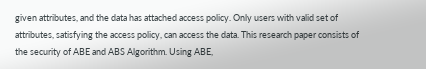given attributes, and the data has attached access policy. Only users with valid set of attributes, satisfying the access policy, can access the data. This research paper consists of the security of ABE and ABS Algorithm. Using ABE,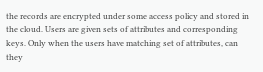the records are encrypted under some access policy and stored in the cloud. Users are given sets of attributes and corresponding keys. Only when the users have matching set of attributes, can they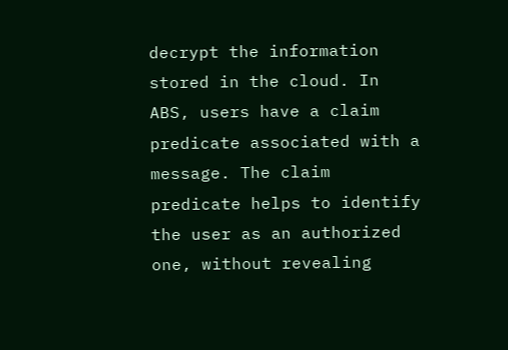decrypt the information stored in the cloud. In ABS, users have a claim predicate associated with a message. The claim predicate helps to identify the user as an authorized one, without revealing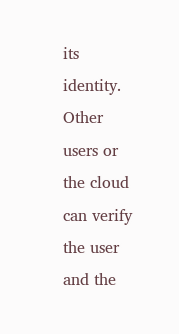its identity. Other users or the cloud can verify the user and the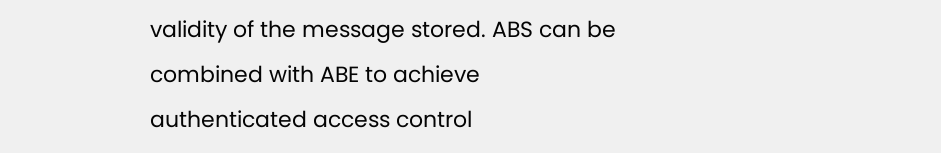validity of the message stored. ABS can be combined with ABE to achieve authenticated access control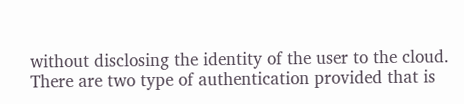without disclosing the identity of the user to the cloud. There are two type of authentication provided that is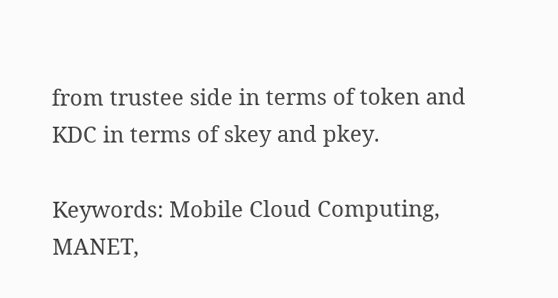from trustee side in terms of token and KDC in terms of skey and pkey.

Keywords: Mobile Cloud Computing, MANET,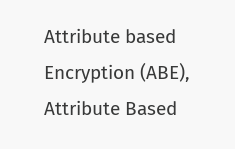Attribute based Encryption (ABE), Attribute Based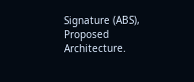Signature (ABS), Proposed Architecture.